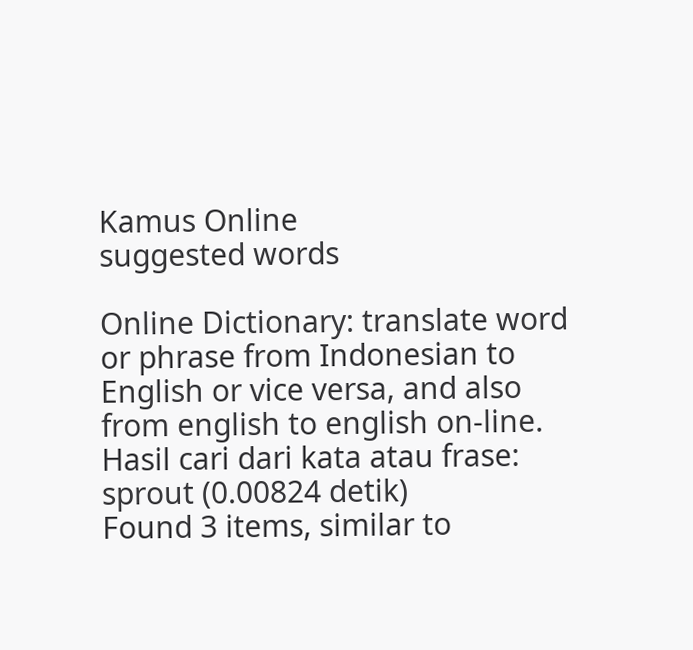Kamus Online
suggested words

Online Dictionary: translate word or phrase from Indonesian to English or vice versa, and also from english to english on-line.
Hasil cari dari kata atau frase: sprout (0.00824 detik)
Found 3 items, similar to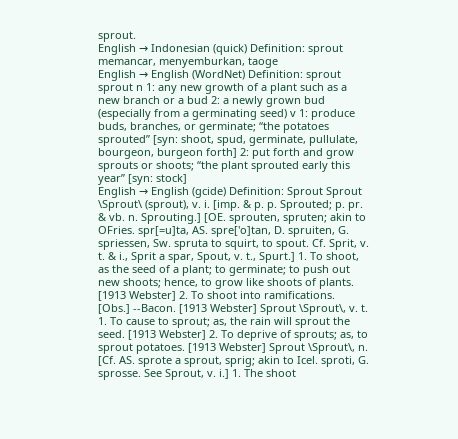sprout.
English → Indonesian (quick) Definition: sprout memancar, menyemburkan, taoge
English → English (WordNet) Definition: sprout sprout n 1: any new growth of a plant such as a new branch or a bud 2: a newly grown bud (especially from a germinating seed) v 1: produce buds, branches, or germinate; “the potatoes sprouted” [syn: shoot, spud, germinate, pullulate, bourgeon, burgeon forth] 2: put forth and grow sprouts or shoots; “the plant sprouted early this year” [syn: stock]
English → English (gcide) Definition: Sprout Sprout \Sprout\ (sprout), v. i. [imp. & p. p. Sprouted; p. pr. & vb. n. Sprouting.] [OE. sprouten, spruten; akin to OFries. spr[=u]ta, AS. spre['o]tan, D. spruiten, G. spriessen, Sw. spruta to squirt, to spout. Cf. Sprit, v. t. & i., Sprit a spar, Spout, v. t., Spurt.] 1. To shoot, as the seed of a plant; to germinate; to push out new shoots; hence, to grow like shoots of plants. [1913 Webster] 2. To shoot into ramifications. [Obs.] --Bacon. [1913 Webster] Sprout \Sprout\, v. t. 1. To cause to sprout; as, the rain will sprout the seed. [1913 Webster] 2. To deprive of sprouts; as, to sprout potatoes. [1913 Webster] Sprout \Sprout\, n. [Cf. AS. sprote a sprout, sprig; akin to Icel. sproti, G. sprosse. See Sprout, v. i.] 1. The shoot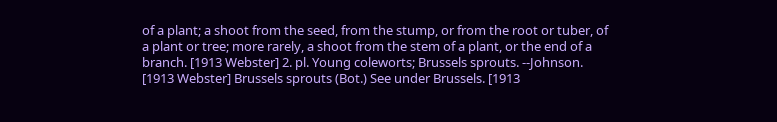of a plant; a shoot from the seed, from the stump, or from the root or tuber, of a plant or tree; more rarely, a shoot from the stem of a plant, or the end of a branch. [1913 Webster] 2. pl. Young coleworts; Brussels sprouts. --Johnson. [1913 Webster] Brussels sprouts (Bot.) See under Brussels. [1913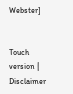Webster]


Touch version | Disclaimer